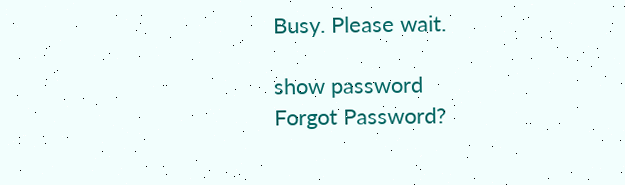Busy. Please wait.

show password
Forgot Password?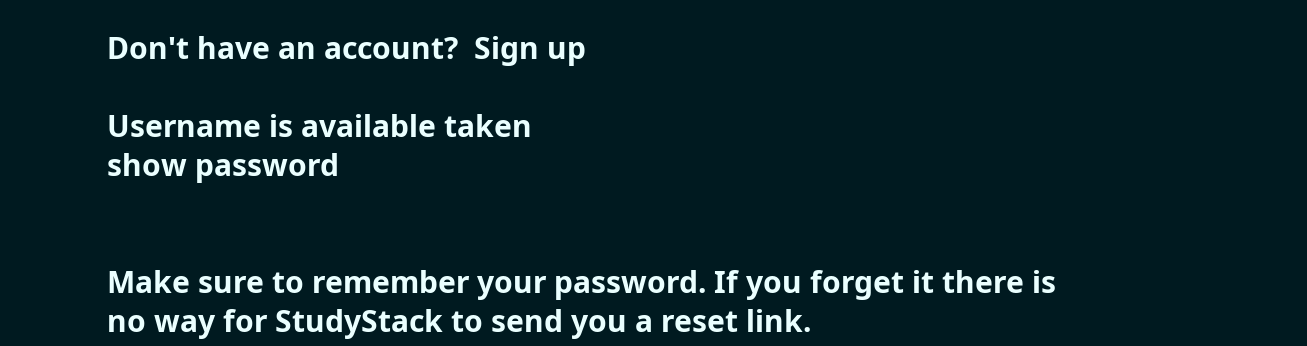Don't have an account?  Sign up

Username is available taken
show password


Make sure to remember your password. If you forget it there is no way for StudyStack to send you a reset link.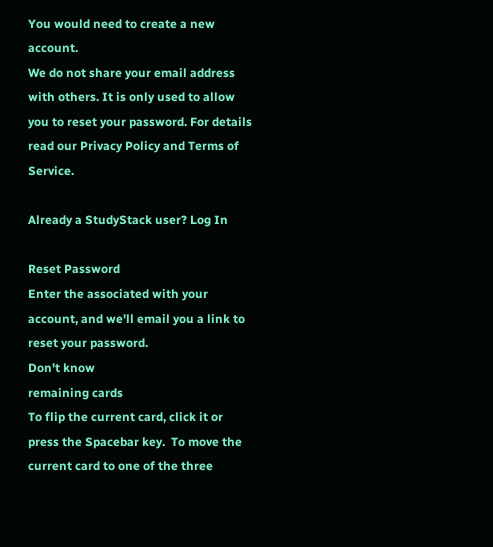You would need to create a new account.
We do not share your email address with others. It is only used to allow you to reset your password. For details read our Privacy Policy and Terms of Service.

Already a StudyStack user? Log In

Reset Password
Enter the associated with your account, and we'll email you a link to reset your password.
Don't know
remaining cards
To flip the current card, click it or press the Spacebar key.  To move the current card to one of the three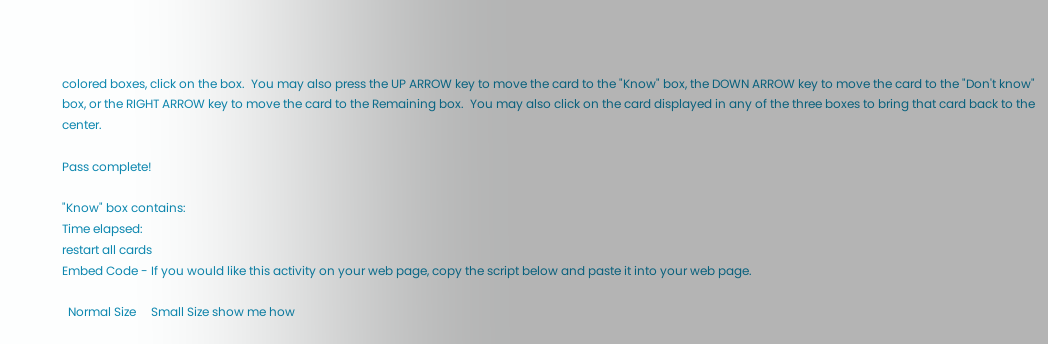colored boxes, click on the box.  You may also press the UP ARROW key to move the card to the "Know" box, the DOWN ARROW key to move the card to the "Don't know" box, or the RIGHT ARROW key to move the card to the Remaining box.  You may also click on the card displayed in any of the three boxes to bring that card back to the center.

Pass complete!

"Know" box contains:
Time elapsed:
restart all cards
Embed Code - If you would like this activity on your web page, copy the script below and paste it into your web page.

  Normal Size     Small Size show me how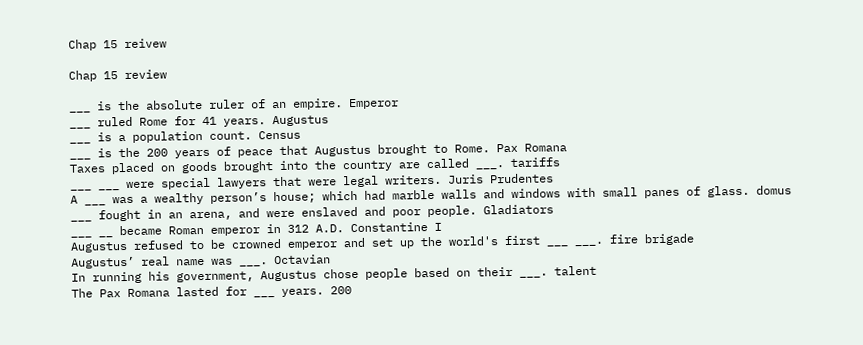Chap 15 reivew

Chap 15 review

___ is the absolute ruler of an empire. Emperor
___ ruled Rome for 41 years. Augustus
___ is a population count. Census
___ is the 200 years of peace that Augustus brought to Rome. Pax Romana
Taxes placed on goods brought into the country are called ___. tariffs
___ ___ were special lawyers that were legal writers. Juris Prudentes
A ___ was a wealthy person’s house; which had marble walls and windows with small panes of glass. domus
___ fought in an arena, and were enslaved and poor people. Gladiators
___ __ became Roman emperor in 312 A.D. Constantine I
Augustus refused to be crowned emperor and set up the world's first ___ ___. fire brigade
Augustus’ real name was ___. Octavian
In running his government, Augustus chose people based on their ___. talent
The Pax Romana lasted for ___ years. 200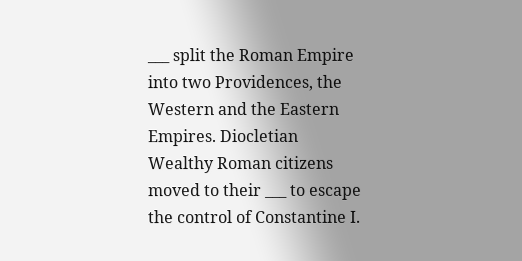___ split the Roman Empire into two Providences, the Western and the Eastern Empires. Diocletian
Wealthy Roman citizens moved to their ___ to escape the control of Constantine I.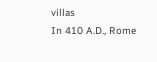villas
In 410 A.D., Rome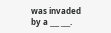was invaded by a ___ ___.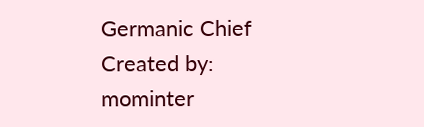Germanic Chief
Created by: mominter